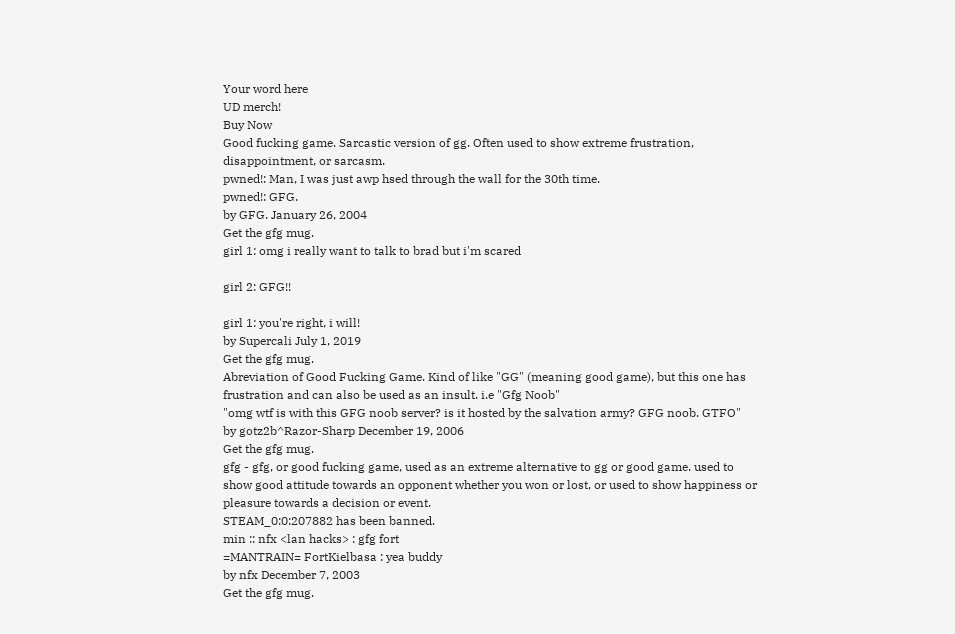Your word here
UD merch!
Buy Now
Good fucking game. Sarcastic version of gg. Often used to show extreme frustration, disappointment, or sarcasm.
pwned!: Man, I was just awp hsed through the wall for the 30th time.
pwned!: GFG.
by GFG. January 26, 2004
Get the gfg mug.
girl 1: omg i really want to talk to brad but i'm scared

girl 2: GFG!!

girl 1: you're right, i will!
by Supercali July 1, 2019
Get the gfg mug.
Abreviation of Good Fucking Game. Kind of like "GG" (meaning good game), but this one has frustration and can also be used as an insult. i.e "Gfg Noob"
"omg wtf is with this GFG noob server? is it hosted by the salvation army? GFG noob. GTFO"
by gotz2b^Razor-Sharp December 19, 2006
Get the gfg mug.
gfg - gfg, or good fucking game, used as an extreme alternative to gg or good game. used to show good attitude towards an opponent whether you won or lost, or used to show happiness or pleasure towards a decision or event.
STEAM_0:0:207882 has been banned.
min :: nfx <lan hacks> : gfg fort
=MANTRAIN= FortKielbasa : yea buddy
by nfx December 7, 2003
Get the gfg mug.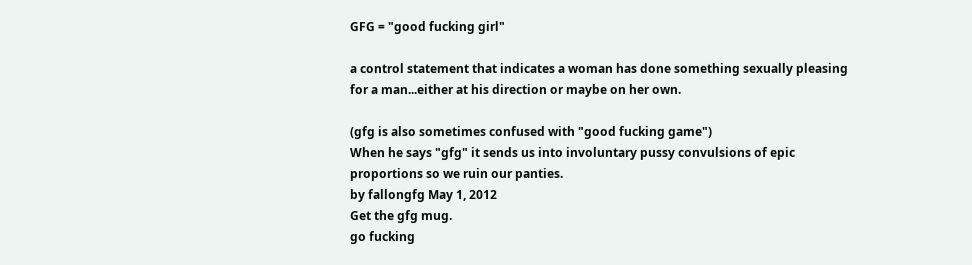GFG = "good fucking girl"

a control statement that indicates a woman has done something sexually pleasing for a man...either at his direction or maybe on her own.

(gfg is also sometimes confused with "good fucking game")
When he says "gfg" it sends us into involuntary pussy convulsions of epic proportions so we ruin our panties.
by fallongfg May 1, 2012
Get the gfg mug.
go fucking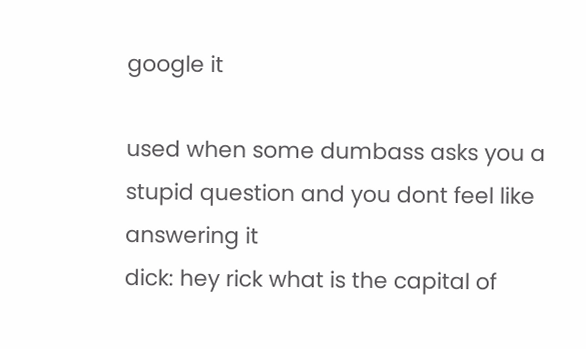google it

used when some dumbass asks you a stupid question and you dont feel like answering it
dick: hey rick what is the capital of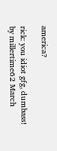america?

rick: you idiot gfg, dumbass!
by millertime62 March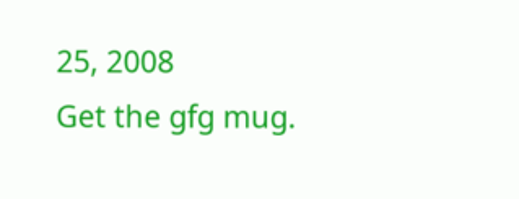25, 2008
Get the gfg mug.